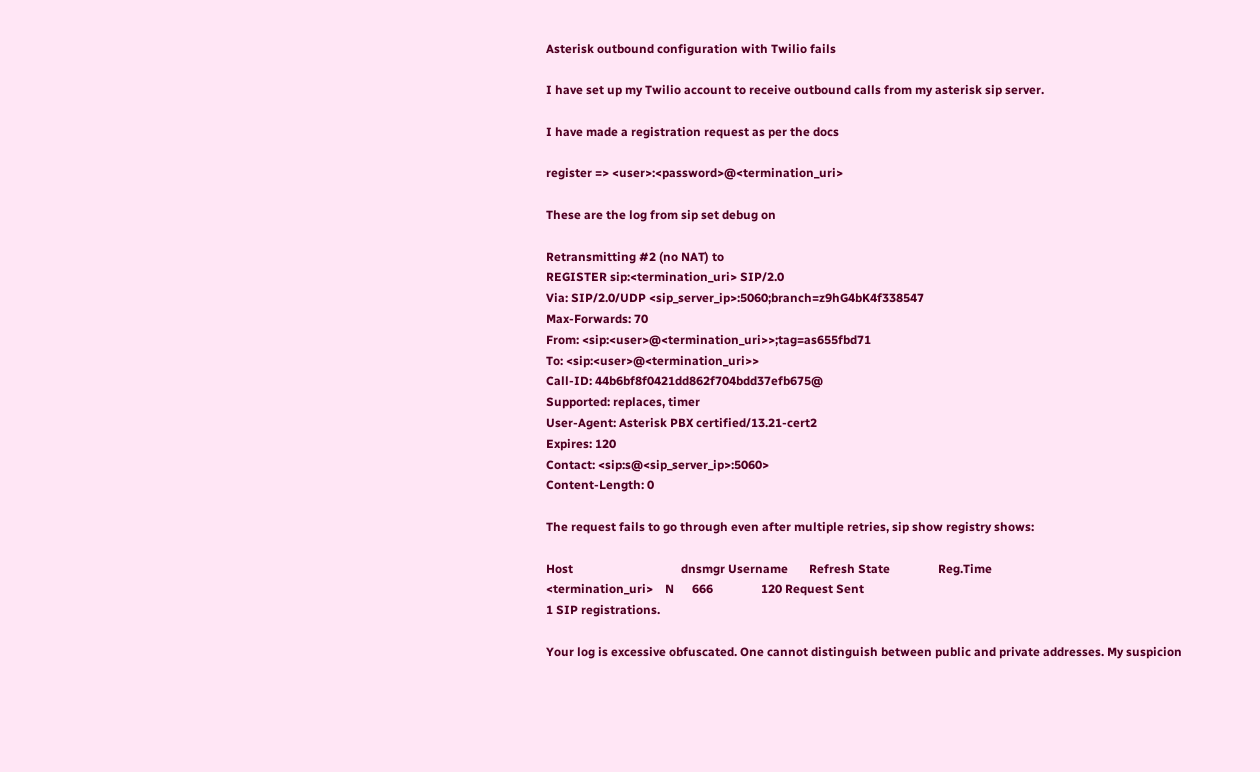Asterisk outbound configuration with Twilio fails

I have set up my Twilio account to receive outbound calls from my asterisk sip server.

I have made a registration request as per the docs

register => <user>:<password>@<termination_uri>

These are the log from sip set debug on

Retransmitting #2 (no NAT) to
REGISTER sip:<termination_uri> SIP/2.0
Via: SIP/2.0/UDP <sip_server_ip>:5060;branch=z9hG4bK4f338547
Max-Forwards: 70
From: <sip:<user>@<termination_uri>>;tag=as655fbd71
To: <sip:<user>@<termination_uri>>
Call-ID: 44b6bf8f0421dd862f704bdd37efb675@
Supported: replaces, timer
User-Agent: Asterisk PBX certified/13.21-cert2
Expires: 120
Contact: <sip:s@<sip_server_ip>:5060>
Content-Length: 0

The request fails to go through even after multiple retries, sip show registry shows:

Host                                    dnsmgr Username       Refresh State                Reg.Time
<termination_uri>    N      666                120 Request Sent
1 SIP registrations.

Your log is excessive obfuscated. One cannot distinguish between public and private addresses. My suspicion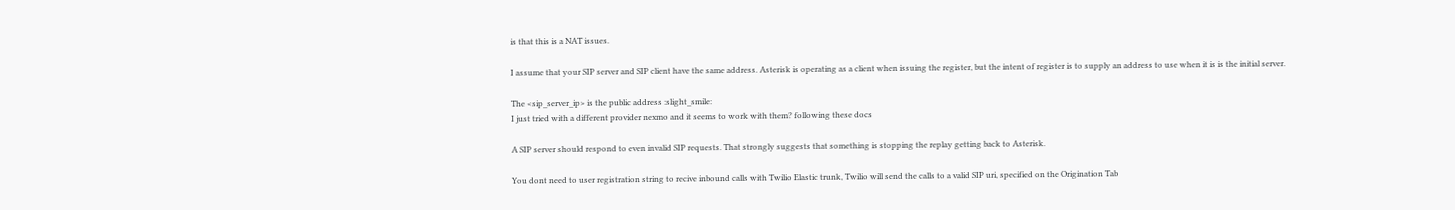is that this is a NAT issues.

I assume that your SIP server and SIP client have the same address. Asterisk is operating as a client when issuing the register, but the intent of register is to supply an address to use when it is is the initial server.

The <sip_server_ip> is the public address :slight_smile:
I just tried with a different provider nexmo and it seems to work with them? following these docs

A SIP server should respond to even invalid SIP requests. That strongly suggests that something is stopping the replay getting back to Asterisk.

You dont need to user registration string to recive inbound calls with Twilio Elastic trunk, Twilio will send the calls to a valid SIP uri, specified on the Origination Tab